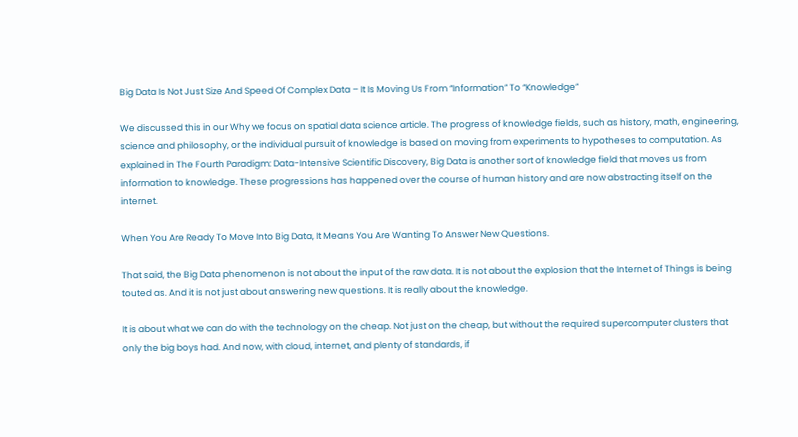Big Data Is Not Just Size And Speed Of Complex Data – It Is Moving Us From “Information” To “Knowledge”

We discussed this in our Why we focus on spatial data science article. The progress of knowledge fields, such as history, math, engineering, science and philosophy, or the individual pursuit of knowledge is based on moving from experiments to hypotheses to computation. As explained in The Fourth Paradigm: Data-Intensive Scientific Discovery, Big Data is another sort of knowledge field that moves us from information to knowledge. These progressions has happened over the course of human history and are now abstracting itself on the internet.

When You Are Ready To Move Into Big Data, It Means You Are Wanting To Answer New Questions.

That said, the Big Data phenomenon is not about the input of the raw data. It is not about the explosion that the Internet of Things is being touted as. And it is not just about answering new questions. It is really about the knowledge.

It is about what we can do with the technology on the cheap. Not just on the cheap, but without the required supercomputer clusters that only the big boys had. And now, with cloud, internet, and plenty of standards, if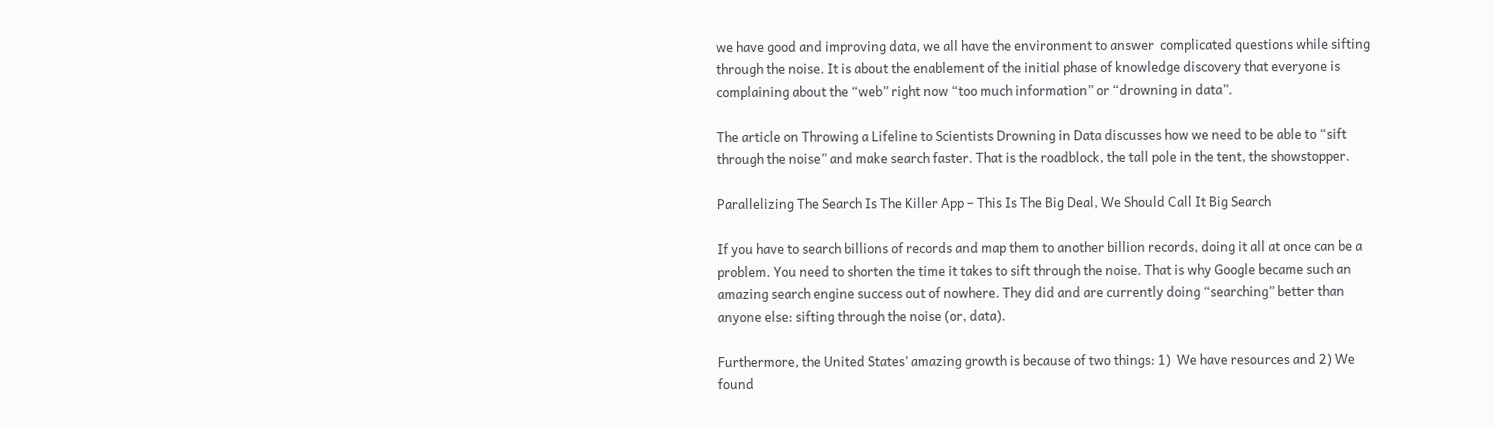we have good and improving data, we all have the environment to answer  complicated questions while sifting through the noise. It is about the enablement of the initial phase of knowledge discovery that everyone is complaining about the “web” right now “too much information” or “drowning in data”.

The article on Throwing a Lifeline to Scientists Drowning in Data discusses how we need to be able to “sift through the noise” and make search faster. That is the roadblock, the tall pole in the tent, the showstopper.

Parallelizing The Search Is The Killer App – This Is The Big Deal, We Should Call It Big Search

If you have to search billions of records and map them to another billion records, doing it all at once can be a problem. You need to shorten the time it takes to sift through the noise. That is why Google became such an amazing search engine success out of nowhere. They did and are currently doing “searching” better than anyone else: sifting through the noise (or, data).

Furthermore, the United States’ amazing growth is because of two things: 1)  We have resources and 2) We found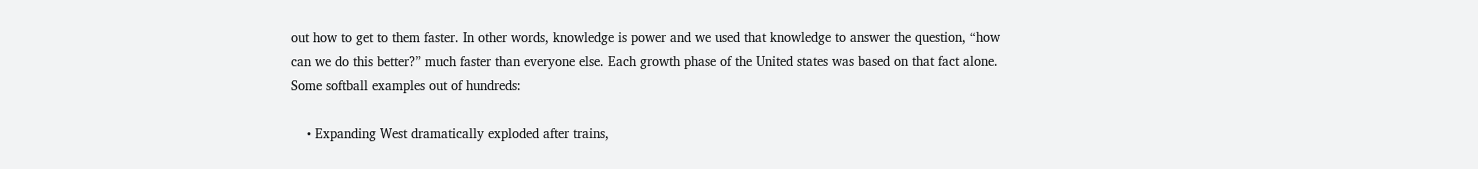out how to get to them faster. In other words, knowledge is power and we used that knowledge to answer the question, “how can we do this better?” much faster than everyone else. Each growth phase of the United states was based on that fact alone. Some softball examples out of hundreds:

    • Expanding West dramatically exploded after trains,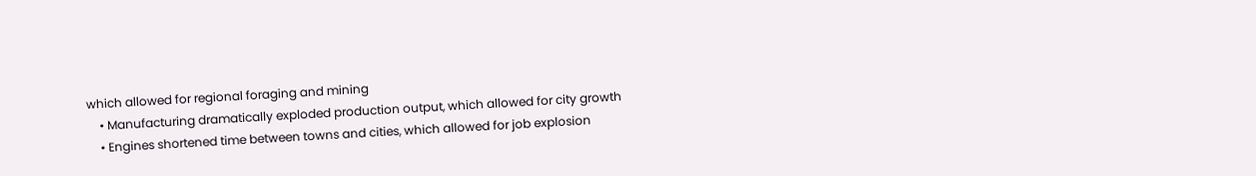which allowed for regional foraging and mining
    • Manufacturing dramatically exploded production output, which allowed for city growth
    • Engines shortened time between towns and cities, which allowed for job explosion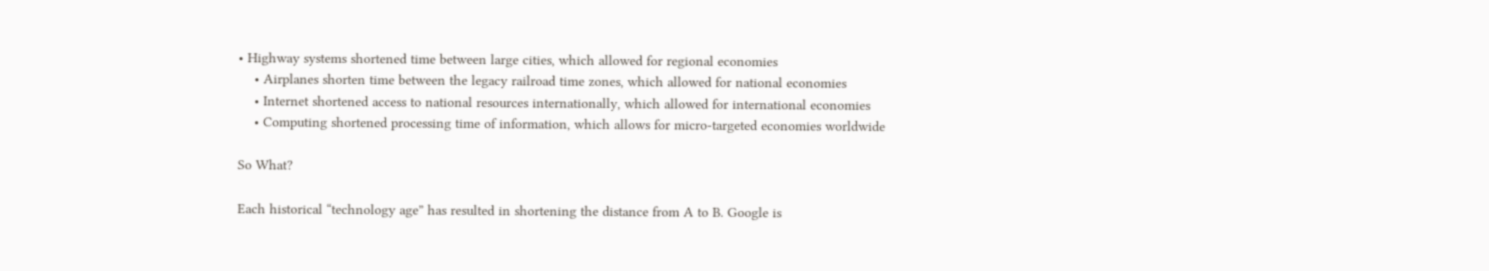• Highway systems shortened time between large cities, which allowed for regional economies
    • Airplanes shorten time between the legacy railroad time zones, which allowed for national economies
    • Internet shortened access to national resources internationally, which allowed for international economies
    • Computing shortened processing time of information, which allows for micro-targeted economies worldwide

So What?

Each historical “technology age” has resulted in shortening the distance from A to B. Google is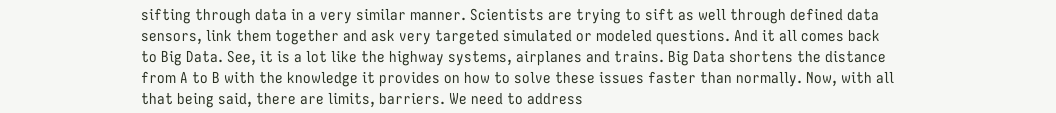sifting through data in a very similar manner. Scientists are trying to sift as well through defined data sensors, link them together and ask very targeted simulated or modeled questions. And it all comes back to Big Data. See, it is a lot like the highway systems, airplanes and trains. Big Data shortens the distance from A to B with the knowledge it provides on how to solve these issues faster than normally. Now, with all that being said, there are limits, barriers. We need to address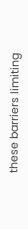these barriers limiting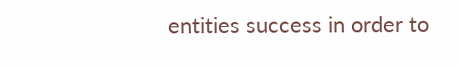entities success in order to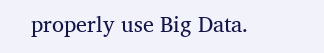properly use Big Data.